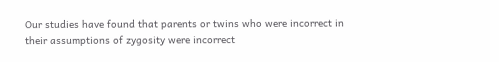Our studies have found that parents or twins who were incorrect in their assumptions of zygosity were incorrect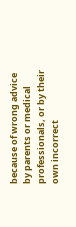because of wrong advice by parents or medical professionals, or by their own incorrect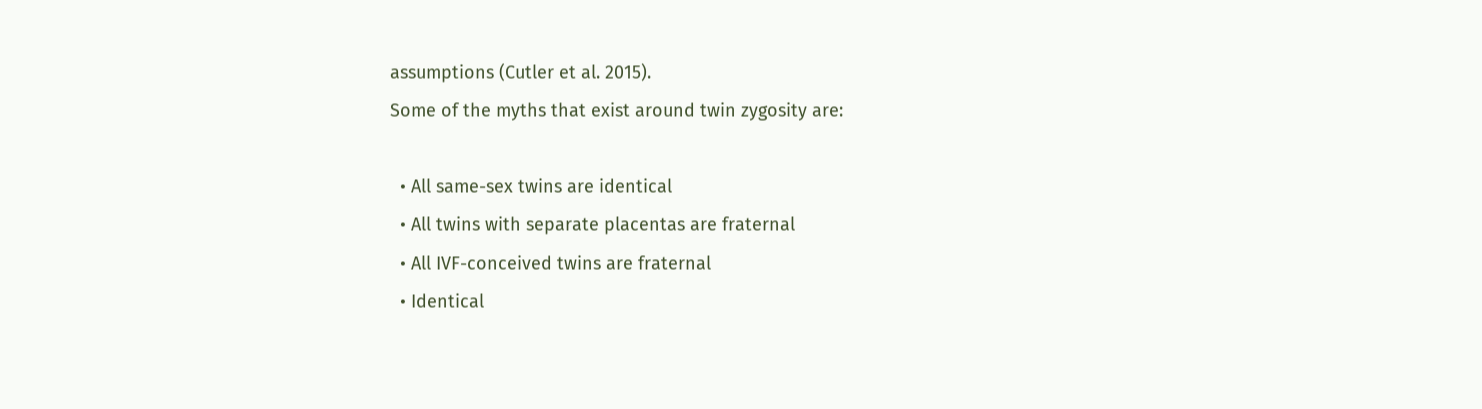assumptions (Cutler et al. 2015).
Some of the myths that exist around twin zygosity are:

  • All same-sex twins are identical
  • All twins with separate placentas are fraternal
  • All IVF-conceived twins are fraternal
  • Identical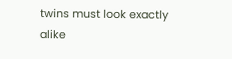twins must look exactly alike